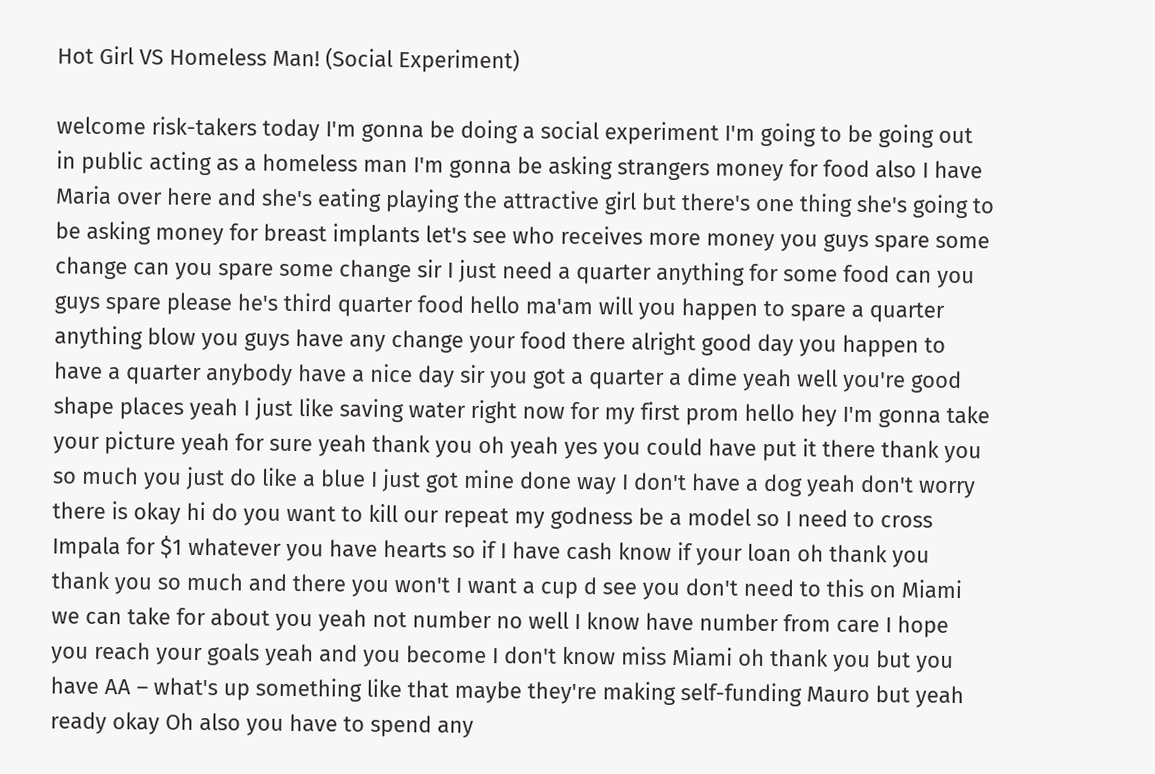Hot Girl VS Homeless Man! (Social Experiment)

welcome risk-takers today I'm gonna be doing a social experiment I'm going to be going out in public acting as a homeless man I'm gonna be asking strangers money for food also I have Maria over here and she's eating playing the attractive girl but there's one thing she's going to be asking money for breast implants let's see who receives more money you guys spare some change can you spare some change sir I just need a quarter anything for some food can you guys spare please he's third quarter food hello ma'am will you happen to spare a quarter anything blow you guys have any change your food there alright good day you happen to have a quarter anybody have a nice day sir you got a quarter a dime yeah well you're good shape places yeah I just like saving water right now for my first prom hello hey I'm gonna take your picture yeah for sure yeah thank you oh yeah yes you could have put it there thank you so much you just do like a blue I just got mine done way I don't have a dog yeah don't worry there is okay hi do you want to kill our repeat my godness be a model so I need to cross Impala for $1 whatever you have hearts so if I have cash know if your loan oh thank you thank you so much and there you won't I want a cup d see you don't need to this on Miami we can take for about you yeah not number no well I know have number from care I hope you reach your goals yeah and you become I don't know miss Miami oh thank you but you have AA – what's up something like that maybe they're making self-funding Mauro but yeah ready okay Oh also you have to spend any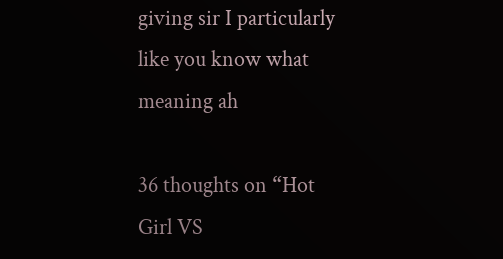giving sir I particularly like you know what meaning ah

36 thoughts on “Hot Girl VS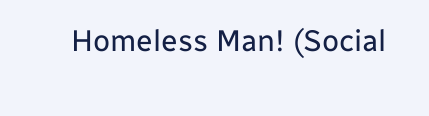Homeless Man! (Social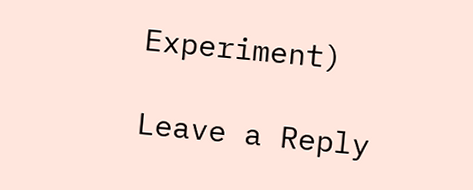Experiment)

Leave a Reply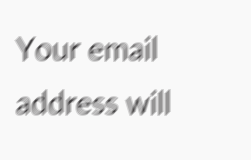Your email address will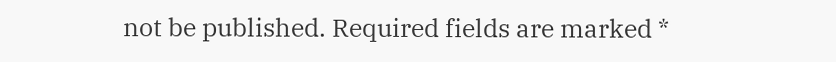not be published. Required fields are marked *